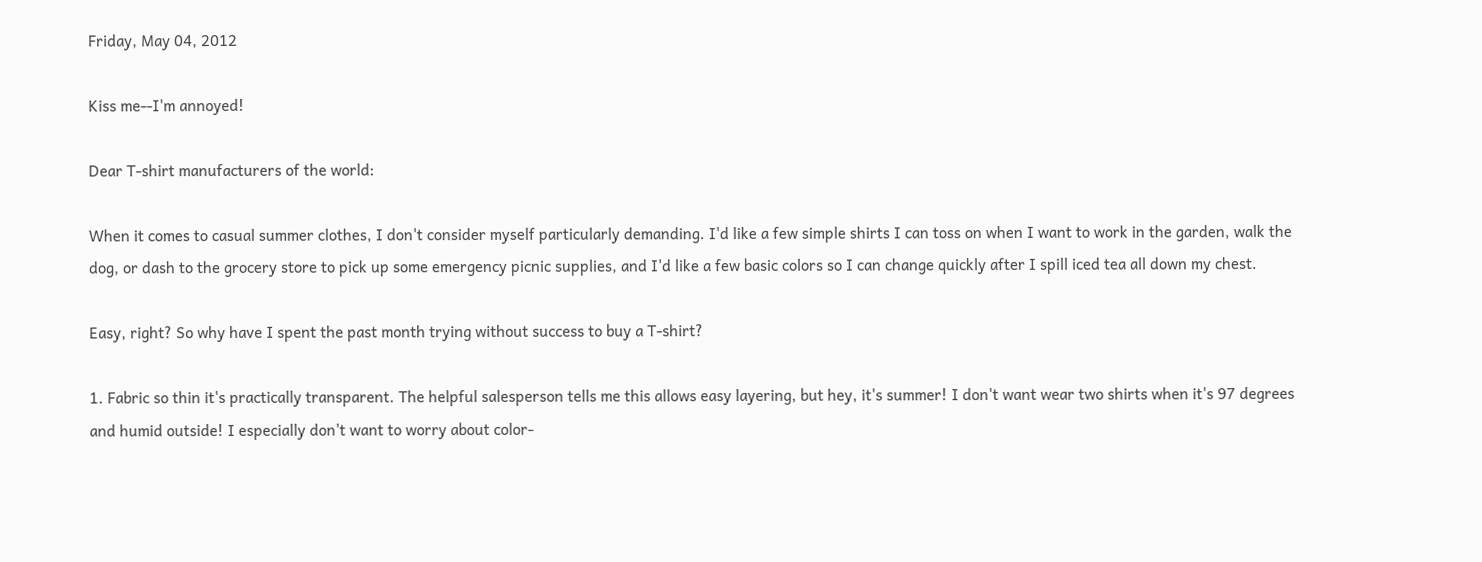Friday, May 04, 2012

Kiss me--I'm annoyed!

Dear T-shirt manufacturers of the world:

When it comes to casual summer clothes, I don't consider myself particularly demanding. I'd like a few simple shirts I can toss on when I want to work in the garden, walk the dog, or dash to the grocery store to pick up some emergency picnic supplies, and I'd like a few basic colors so I can change quickly after I spill iced tea all down my chest.

Easy, right? So why have I spent the past month trying without success to buy a T-shirt?

1. Fabric so thin it's practically transparent. The helpful salesperson tells me this allows easy layering, but hey, it's summer! I don't want wear two shirts when it's 97 degrees and humid outside! I especially don't want to worry about color-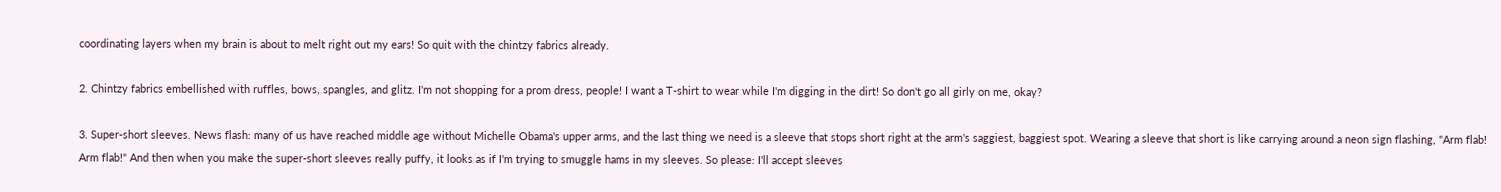coordinating layers when my brain is about to melt right out my ears! So quit with the chintzy fabrics already.

2. Chintzy fabrics embellished with ruffles, bows, spangles, and glitz. I'm not shopping for a prom dress, people! I want a T-shirt to wear while I'm digging in the dirt! So don't go all girly on me, okay?

3. Super-short sleeves. News flash: many of us have reached middle age without Michelle Obama's upper arms, and the last thing we need is a sleeve that stops short right at the arm's saggiest, baggiest spot. Wearing a sleeve that short is like carrying around a neon sign flashing, "Arm flab! Arm flab!" And then when you make the super-short sleeves really puffy, it looks as if I'm trying to smuggle hams in my sleeves. So please: I'll accept sleeves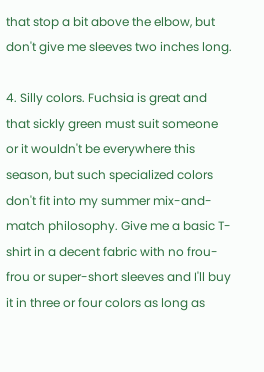that stop a bit above the elbow, but don't give me sleeves two inches long.

4. Silly colors. Fuchsia is great and that sickly green must suit someone or it wouldn't be everywhere this season, but such specialized colors don't fit into my summer mix-and-match philosophy. Give me a basic T-shirt in a decent fabric with no frou-frou or super-short sleeves and I'll buy it in three or four colors as long as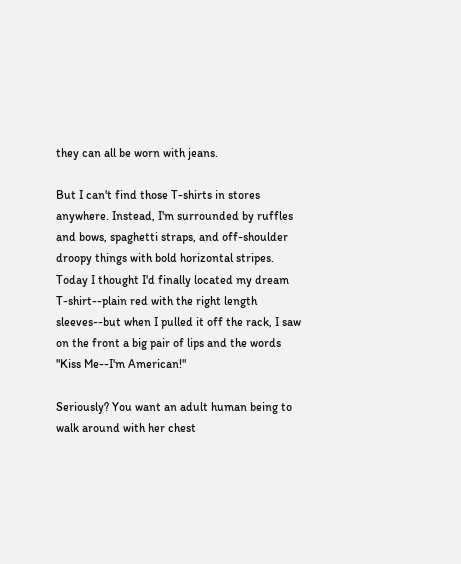they can all be worn with jeans.

But I can't find those T-shirts in stores anywhere. Instead, I'm surrounded by ruffles and bows, spaghetti straps, and off-shoulder droopy things with bold horizontal stripes. Today I thought I'd finally located my dream T-shirt--plain red with the right length sleeves--but when I pulled it off the rack, I saw on the front a big pair of lips and the words "Kiss Me--I'm American!"

Seriously? You want an adult human being to walk around with her chest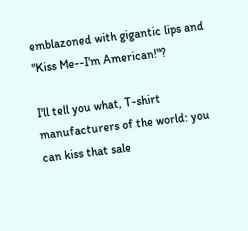emblazoned with gigantic lips and "Kiss Me--I'm American!"?

I'll tell you what, T-shirt manufacturers of the world: you can kiss that sale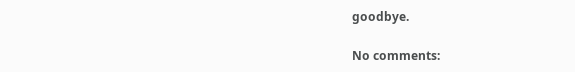goodbye.

No comments: